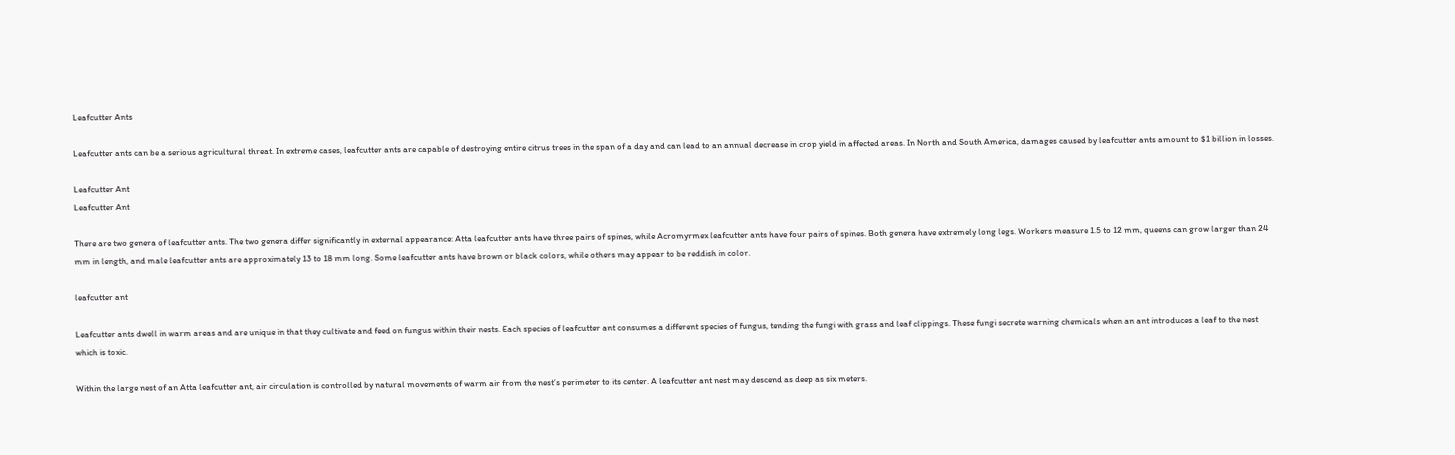Leafcutter Ants

Leafcutter ants can be a serious agricultural threat. In extreme cases, leafcutter ants are capable of destroying entire citrus trees in the span of a day and can lead to an annual decrease in crop yield in affected areas. In North and South America, damages caused by leafcutter ants amount to $1 billion in losses.

Leafcutter Ant
Leafcutter Ant

There are two genera of leafcutter ants. The two genera differ significantly in external appearance: Atta leafcutter ants have three pairs of spines, while Acromyrmex leafcutter ants have four pairs of spines. Both genera have extremely long legs. Workers measure 1.5 to 12 mm, queens can grow larger than 24 mm in length, and male leafcutter ants are approximately 13 to 18 mm long. Some leafcutter ants have brown or black colors, while others may appear to be reddish in color.

leafcutter ant

Leafcutter ants dwell in warm areas and are unique in that they cultivate and feed on fungus within their nests. Each species of leafcutter ant consumes a different species of fungus, tending the fungi with grass and leaf clippings. These fungi secrete warning chemicals when an ant introduces a leaf to the nest which is toxic.

Within the large nest of an Atta leafcutter ant, air circulation is controlled by natural movements of warm air from the nest’s perimeter to its center. A leafcutter ant nest may descend as deep as six meters.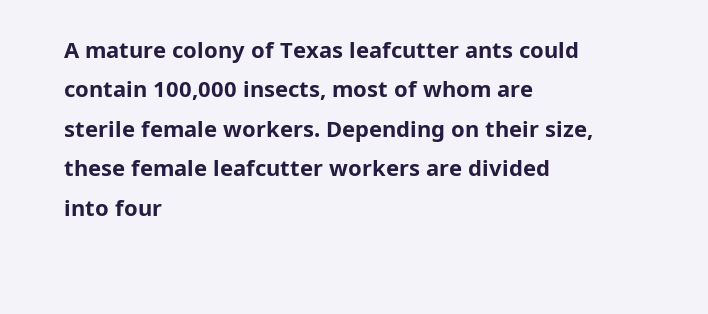A mature colony of Texas leafcutter ants could contain 100,000 insects, most of whom are sterile female workers. Depending on their size, these female leafcutter workers are divided into four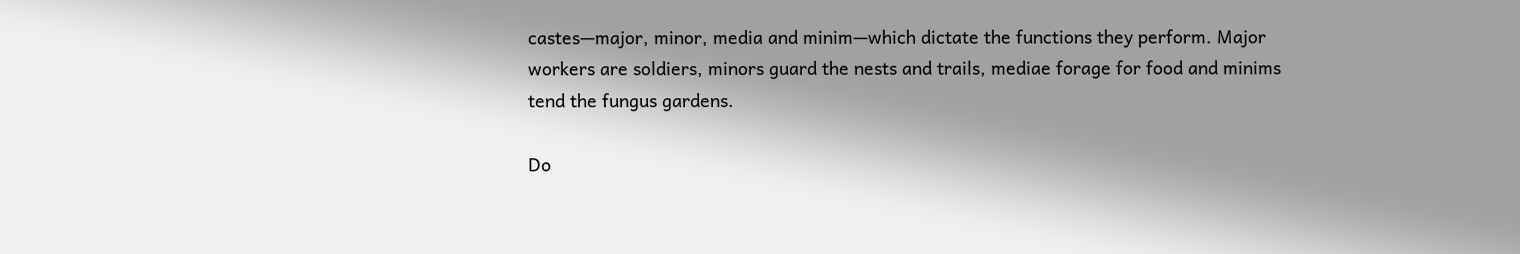castes—major, minor, media and minim—which dictate the functions they perform. Major workers are soldiers, minors guard the nests and trails, mediae forage for food and minims tend the fungus gardens.

Do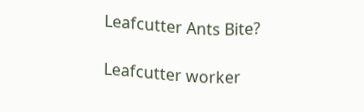Leafcutter Ants Bite?

Leafcutter worker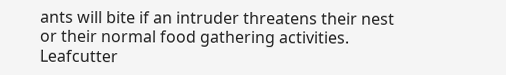ants will bite if an intruder threatens their nest or their normal food gathering activities. Leafcutter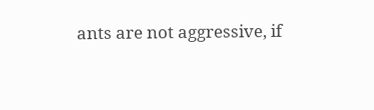ants are not aggressive, if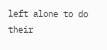left alone to do their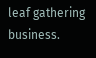leaf gathering business.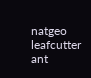natgeo leafcutter ant